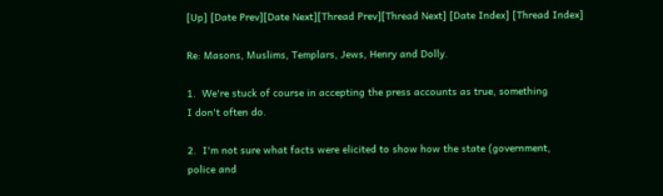[Up] [Date Prev][Date Next][Thread Prev][Thread Next] [Date Index] [Thread Index]

Re: Masons, Muslims, Templars, Jews, Henry and Dolly.

1.  We're stuck of course in accepting the press accounts as true, something
I don't often do.

2.  I'm not sure what facts were elicited to show how the state (government,
police and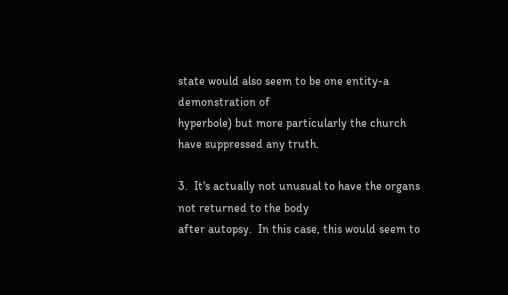state would also seem to be one entity-a demonstration of
hyperbole) but more particularly the church have suppressed any truth.

3.  It's actually not unusual to have the organs not returned to the body
after autopsy.  In this case, this would seem to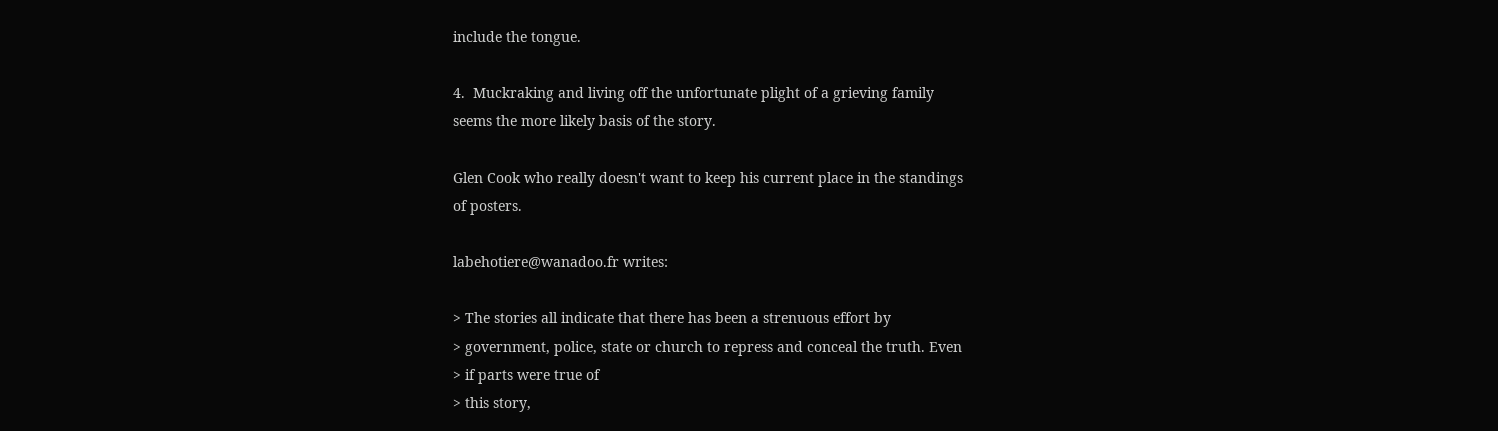include the tongue.

4.  Muckraking and living off the unfortunate plight of a grieving family
seems the more likely basis of the story.

Glen Cook who really doesn't want to keep his current place in the standings
of posters.

labehotiere@wanadoo.fr writes:

> The stories all indicate that there has been a strenuous effort by
> government, police, state or church to repress and conceal the truth. Even
> if parts were true of
> this story,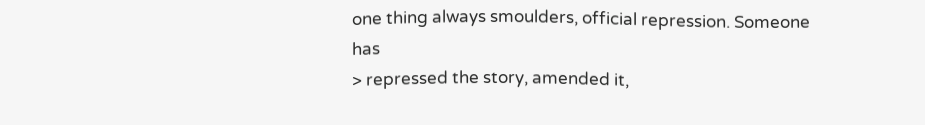one thing always smoulders, official repression. Someone has
> repressed the story, amended it,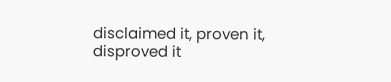disclaimed it, proven it, disproved it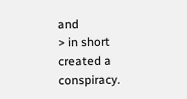and
> in short created a conspiracy.